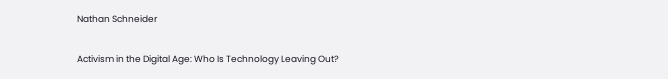Nathan Schneider

Activism in the Digital Age: Who Is Technology Leaving Out?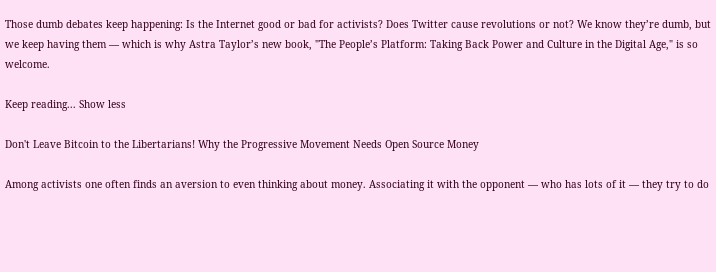Those dumb debates keep happening: Is the Internet good or bad for activists? Does Twitter cause revolutions or not? We know they’re dumb, but we keep having them — which is why Astra Taylor’s new book, "The People’s Platform: Taking Back Power and Culture in the Digital Age," is so welcome.

Keep reading... Show less

Don't Leave Bitcoin to the Libertarians! Why the Progressive Movement Needs Open Source Money

Among activists one often finds an aversion to even thinking about money. Associating it with the opponent — who has lots of it — they try to do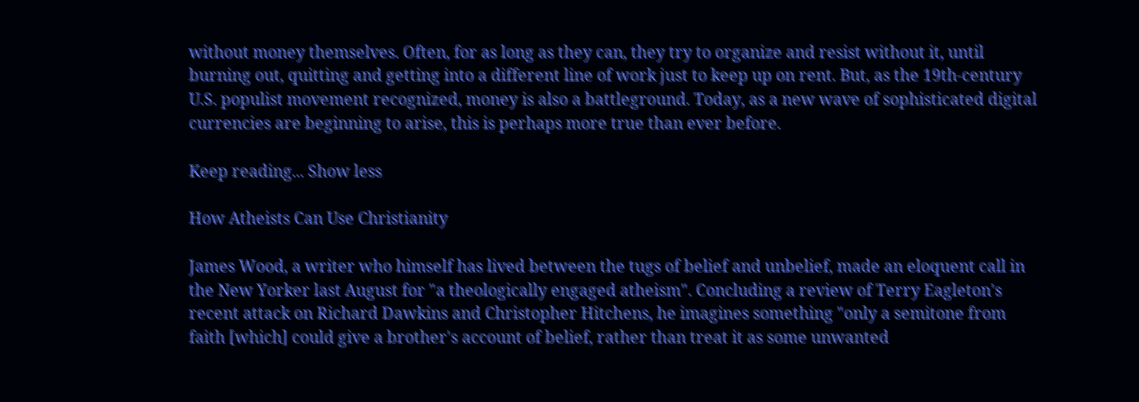without money themselves. Often, for as long as they can, they try to organize and resist without it, until burning out, quitting and getting into a different line of work just to keep up on rent. But, as the 19th-century U.S. populist movement recognized, money is also a battleground. Today, as a new wave of sophisticated digital currencies are beginning to arise, this is perhaps more true than ever before.

Keep reading... Show less

How Atheists Can Use Christianity

James Wood, a writer who himself has lived between the tugs of belief and unbelief, made an eloquent call in the New Yorker last August for "a theologically engaged atheism". Concluding a review of Terry Eagleton's recent attack on Richard Dawkins and Christopher Hitchens, he imagines something "only a semitone from faith [which] could give a brother's account of belief, rather than treat it as some unwanted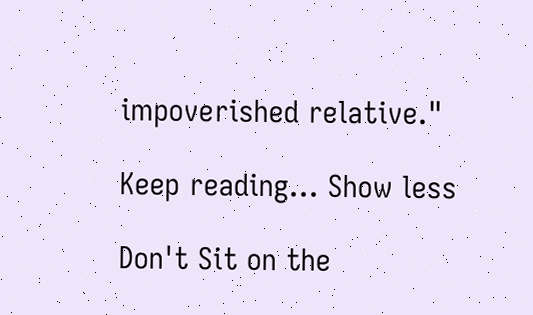impoverished relative."

Keep reading... Show less

Don't Sit on the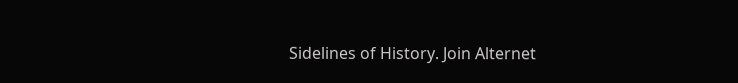Sidelines of History. Join Alternet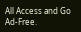All Access and Go Ad-Free.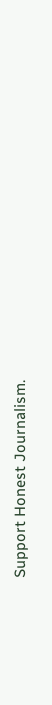Support Honest Journalism.